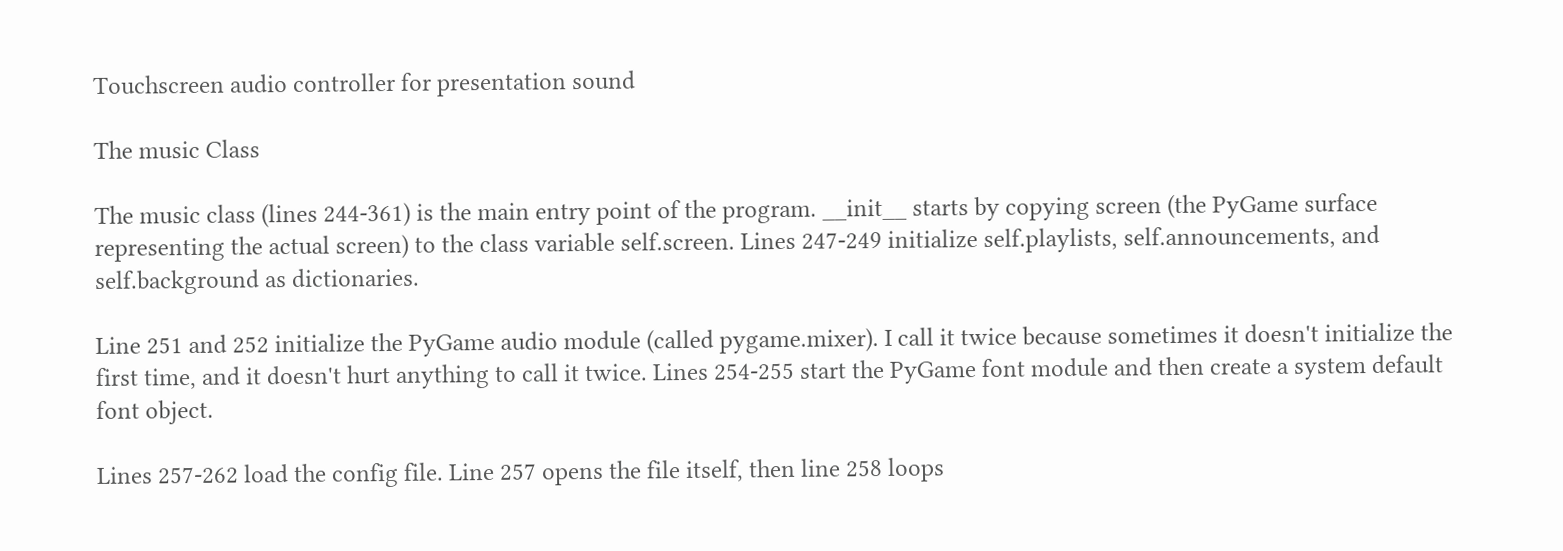Touchscreen audio controller for presentation sound

The music Class

The music class (lines 244-361) is the main entry point of the program. __init__ starts by copying screen (the PyGame surface representing the actual screen) to the class variable self.screen. Lines 247-249 initialize self.playlists, self.announcements, and self.background as dictionaries.

Line 251 and 252 initialize the PyGame audio module (called pygame.mixer). I call it twice because sometimes it doesn't initialize the first time, and it doesn't hurt anything to call it twice. Lines 254-255 start the PyGame font module and then create a system default font object.

Lines 257-262 load the config file. Line 257 opens the file itself, then line 258 loops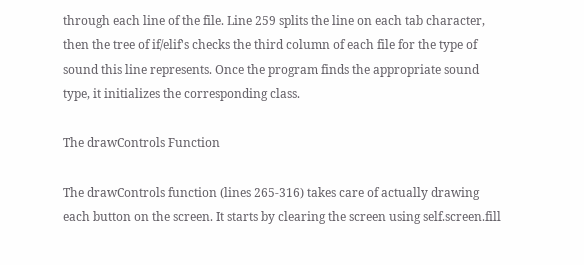through each line of the file. Line 259 splits the line on each tab character, then the tree of if/elif's checks the third column of each file for the type of sound this line represents. Once the program finds the appropriate sound type, it initializes the corresponding class.

The drawControls Function

The drawControls function (lines 265-316) takes care of actually drawing each button on the screen. It starts by clearing the screen using self.screen.fill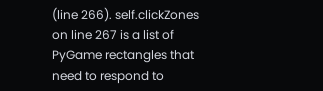(line 266). self.clickZones on line 267 is a list of PyGame rectangles that need to respond to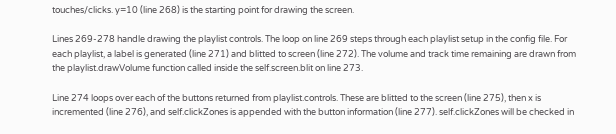touches/clicks. y=10 (line 268) is the starting point for drawing the screen.

Lines 269-278 handle drawing the playlist controls. The loop on line 269 steps through each playlist setup in the config file. For each playlist, a label is generated (line 271) and blitted to screen (line 272). The volume and track time remaining are drawn from the playlist.drawVolume function called inside the self.screen.blit on line 273.

Line 274 loops over each of the buttons returned from playlist.controls. These are blitted to the screen (line 275), then x is incremented (line 276), and self.clickZones is appended with the button information (line 277). self.clickZones will be checked in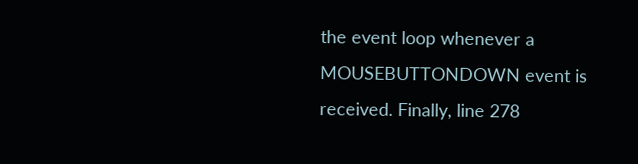the event loop whenever a MOUSEBUTTONDOWN event is received. Finally, line 278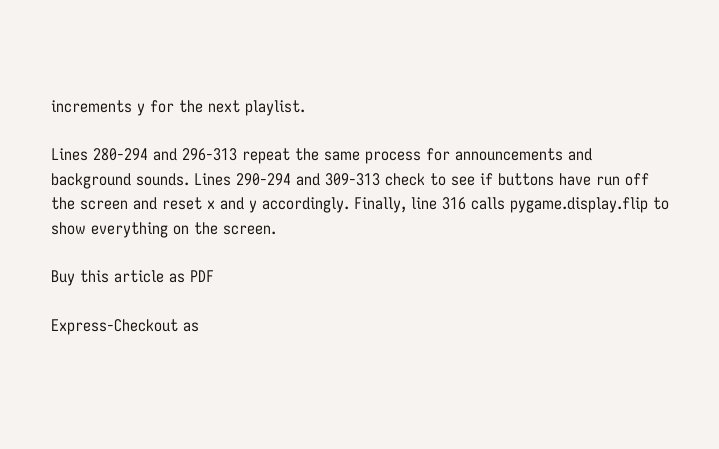increments y for the next playlist.

Lines 280-294 and 296-313 repeat the same process for announcements and background sounds. Lines 290-294 and 309-313 check to see if buttons have run off the screen and reset x and y accordingly. Finally, line 316 calls pygame.display.flip to show everything on the screen.

Buy this article as PDF

Express-Checkout as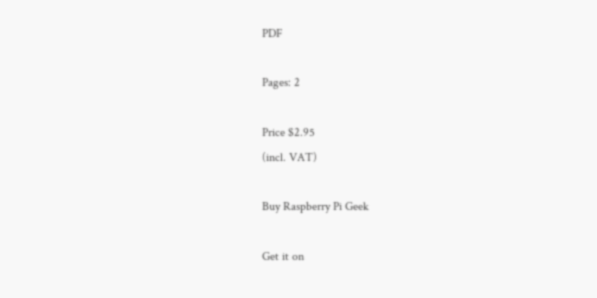PDF

Pages: 2

Price $2.95
(incl. VAT)

Buy Raspberry Pi Geek

Get it on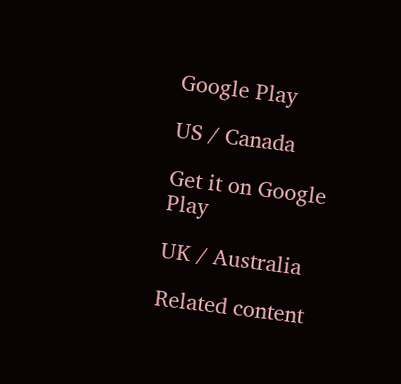Google Play

US / Canada

Get it on Google Play

UK / Australia

Related content